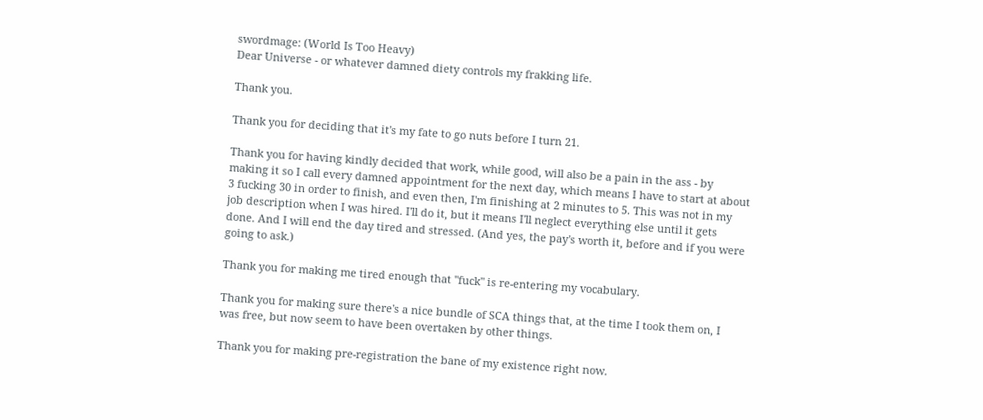swordmage: (World Is Too Heavy)
Dear Universe - or whatever damned diety controls my frakking life.

Thank you.

Thank you for deciding that it's my fate to go nuts before I turn 21.

Thank you for having kindly decided that work, while good, will also be a pain in the ass - by making it so I call every damned appointment for the next day, which means I have to start at about 3 fucking 30 in order to finish, and even then, I'm finishing at 2 minutes to 5. This was not in my job description when I was hired. I'll do it, but it means I'll neglect everything else until it gets done. And I will end the day tired and stressed. (And yes, the pay's worth it, before and if you were going to ask.)

Thank you for making me tired enough that "fuck" is re-entering my vocabulary.

Thank you for making sure there's a nice bundle of SCA things that, at the time I took them on, I was free, but now seem to have been overtaken by other things.

Thank you for making pre-registration the bane of my existence right now.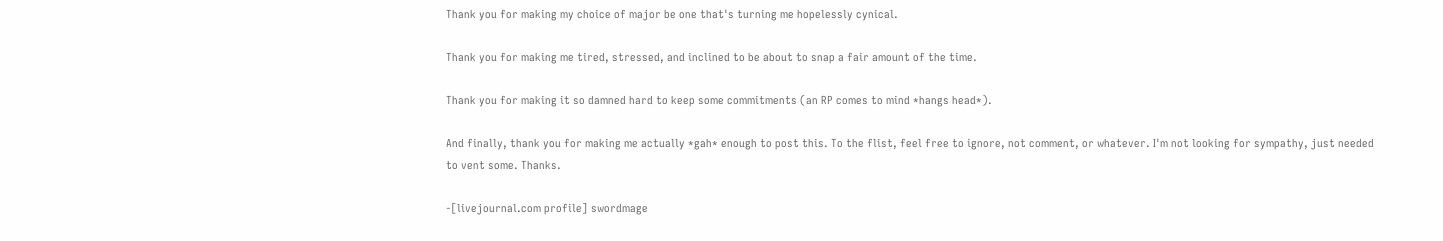Thank you for making my choice of major be one that's turning me hopelessly cynical.

Thank you for making me tired, stressed, and inclined to be about to snap a fair amount of the time.

Thank you for making it so damned hard to keep some commitments (an RP comes to mind *hangs head*).

And finally, thank you for making me actually *gah* enough to post this. To the flist, feel free to ignore, not comment, or whatever. I'm not looking for sympathy, just needed to vent some. Thanks.

-[livejournal.com profile] swordmage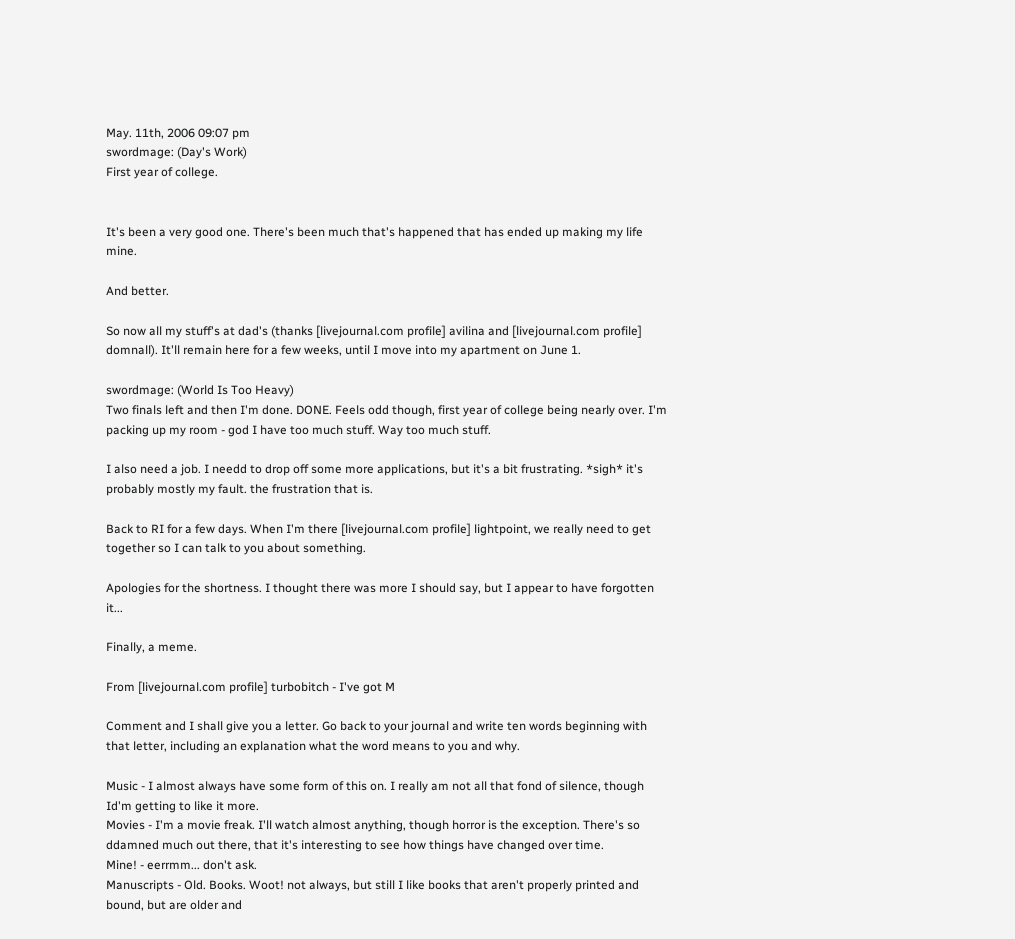May. 11th, 2006 09:07 pm
swordmage: (Day's Work)
First year of college.


It's been a very good one. There's been much that's happened that has ended up making my life mine.

And better.

So now all my stuff's at dad's (thanks [livejournal.com profile] avilina and [livejournal.com profile] domnall). It'll remain here for a few weeks, until I move into my apartment on June 1.

swordmage: (World Is Too Heavy)
Two finals left and then I'm done. DONE. Feels odd though, first year of college being nearly over. I'm packing up my room - god I have too much stuff. Way too much stuff.

I also need a job. I needd to drop off some more applications, but it's a bit frustrating. *sigh* it's probably mostly my fault. the frustration that is.

Back to RI for a few days. When I'm there [livejournal.com profile] lightpoint, we really need to get together so I can talk to you about something.

Apologies for the shortness. I thought there was more I should say, but I appear to have forgotten it...

Finally, a meme.

From [livejournal.com profile] turbobitch - I've got M

Comment and I shall give you a letter. Go back to your journal and write ten words beginning with that letter, including an explanation what the word means to you and why.

Music - I almost always have some form of this on. I really am not all that fond of silence, though Id'm getting to like it more.
Movies - I'm a movie freak. I'll watch almost anything, though horror is the exception. There's so ddamned much out there, that it's interesting to see how things have changed over time.
Mine! - eerrmm... don't ask.
Manuscripts - Old. Books. Woot! not always, but still I like books that aren't properly printed and bound, but are older and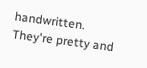handwritten. They're pretty and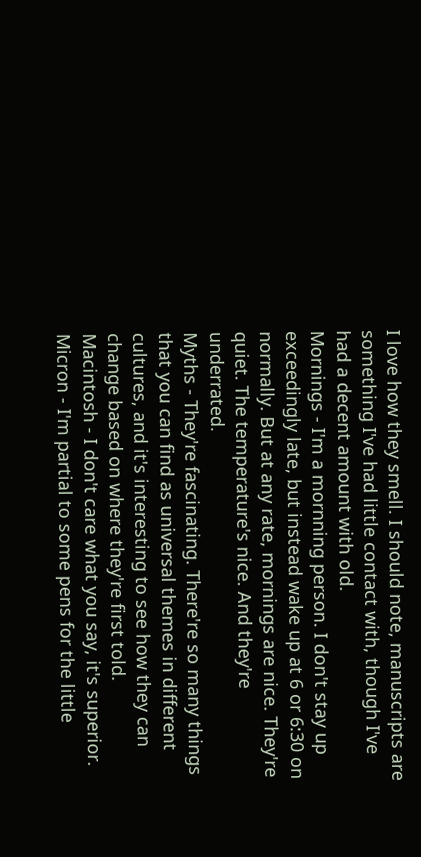I love how they smell. I should note, manuscripts are something I've had little contact with, though I've had a decent amount with old.
Mornings - I'm a mornning person. I don't stay up exceedingly late, but instead wake up at 6 or 6:30 on normally. But at any rate, mornings are nice. They're quiet. The temperature's nice. And they're underrated.
Myths - They're fascinating. There're so many things that you can find as universal themes in different cultures, and it's interesting to see how they can change based on where they're first told.
Macintosh - I don't care what you say, it's superior.
Micron - I'm partial to some pens for the little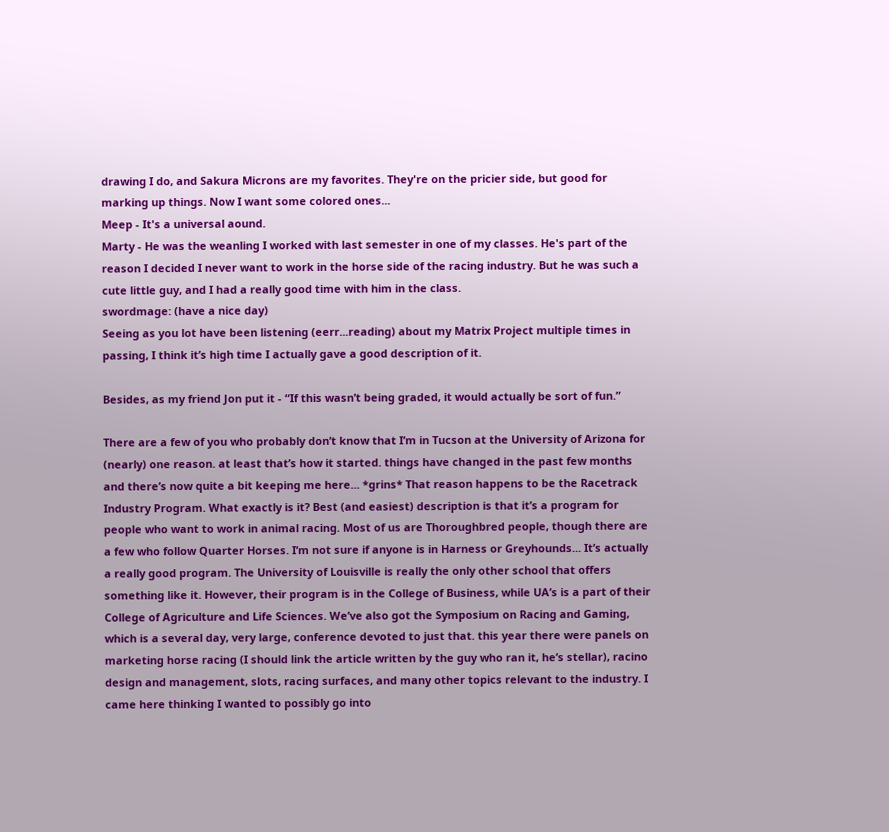drawing I do, and Sakura Microns are my favorites. They're on the pricier side, but good for marking up things. Now I want some colored ones...
Meep - It's a universal aound.
Marty - He was the weanling I worked with last semester in one of my classes. He's part of the reason I decided I never want to work in the horse side of the racing industry. But he was such a cute little guy, and I had a really good time with him in the class.
swordmage: (have a nice day)
Seeing as you lot have been listening (eerr...reading) about my Matrix Project multiple times in passing, I think it’s high time I actually gave a good description of it.

Besides, as my friend Jon put it - “If this wasn’t being graded, it would actually be sort of fun.”

There are a few of you who probably don’t know that I’m in Tucson at the University of Arizona for (nearly) one reason. at least that’s how it started. things have changed in the past few months and there’s now quite a bit keeping me here... *grins* That reason happens to be the Racetrack Industry Program. What exactly is it? Best (and easiest) description is that it’s a program for people who want to work in animal racing. Most of us are Thoroughbred people, though there are a few who follow Quarter Horses. I’m not sure if anyone is in Harness or Greyhounds... It’s actually a really good program. The University of Louisville is really the only other school that offers something like it. However, their program is in the College of Business, while UA’s is a part of their College of Agriculture and Life Sciences. We’ve also got the Symposium on Racing and Gaming, which is a several day, very large, conference devoted to just that. this year there were panels on marketing horse racing (I should link the article written by the guy who ran it, he’s stellar), racino design and management, slots, racing surfaces, and many other topics relevant to the industry. I came here thinking I wanted to possibly go into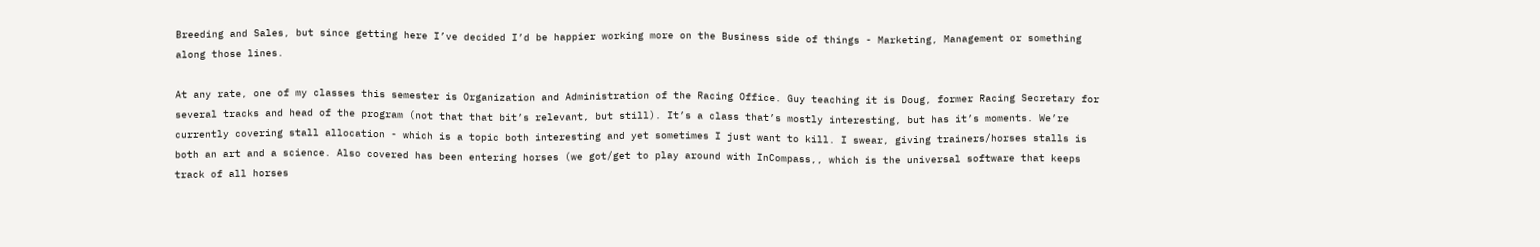Breeding and Sales, but since getting here I’ve decided I’d be happier working more on the Business side of things - Marketing, Management or something along those lines.

At any rate, one of my classes this semester is Organization and Administration of the Racing Office. Guy teaching it is Doug, former Racing Secretary for several tracks and head of the program (not that that bit’s relevant, but still). It’s a class that’s mostly interesting, but has it’s moments. We’re currently covering stall allocation - which is a topic both interesting and yet sometimes I just want to kill. I swear, giving trainers/horses stalls is both an art and a science. Also covered has been entering horses (we got/get to play around with InCompass,, which is the universal software that keeps track of all horses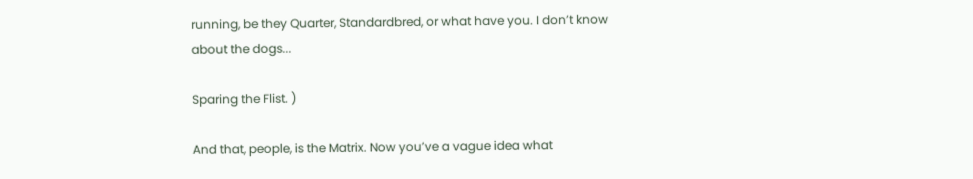running, be they Quarter, Standardbred, or what have you. I don’t know about the dogs...

Sparing the Flist. )

And that, people, is the Matrix. Now you’ve a vague idea what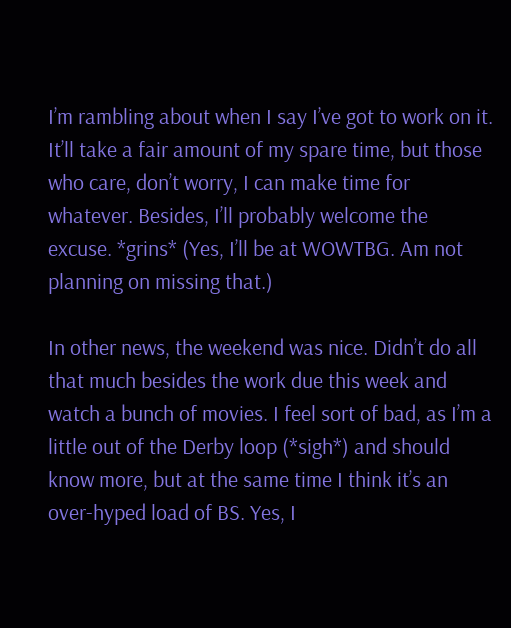I’m rambling about when I say I’ve got to work on it. It’ll take a fair amount of my spare time, but those who care, don’t worry, I can make time for whatever. Besides, I’ll probably welcome the excuse. *grins* (Yes, I’ll be at WOWTBG. Am not planning on missing that.)

In other news, the weekend was nice. Didn’t do all that much besides the work due this week and watch a bunch of movies. I feel sort of bad, as I’m a little out of the Derby loop (*sigh*) and should know more, but at the same time I think it’s an over-hyped load of BS. Yes, I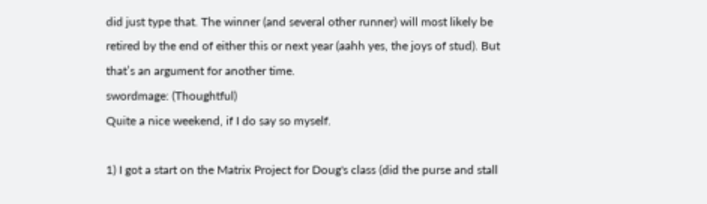did just type that. The winner (and several other runner) will most likely be retired by the end of either this or next year (aahh yes, the joys of stud). But that’s an argument for another time.
swordmage: (Thoughtful)
Quite a nice weekend, if I do say so myself.

1) I got a start on the Matrix Project for Doug's class (did the purse and stall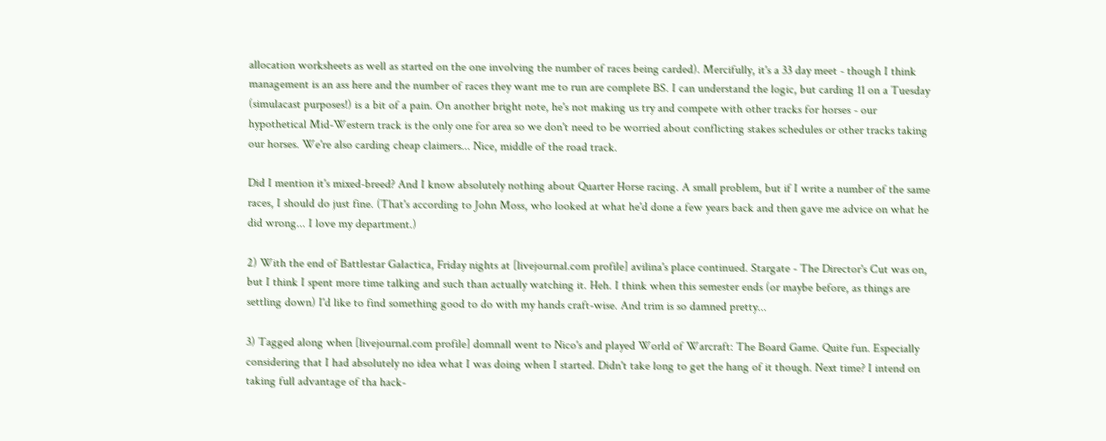allocation worksheets as well as started on the one involving the number of races being carded). Mercifully, it's a 33 day meet - though I think management is an ass here and the number of races they want me to run are complete BS. I can understand the logic, but carding 11 on a Tuesday (simulacast purposes!) is a bit of a pain. On another bright note, he's not making us try and compete with other tracks for horses - our hypothetical Mid-Western track is the only one for area so we don't need to be worried about conflicting stakes schedules or other tracks taking our horses. We're also carding cheap claimers... Nice, middle of the road track.

Did I mention it's mixed-breed? And I know absolutely nothing about Quarter Horse racing. A small problem, but if I write a number of the same races, I should do just fine. (That's according to John Moss, who looked at what he'd done a few years back and then gave me advice on what he did wrong... I love my department.)

2) With the end of Battlestar Galactica, Friday nights at [livejournal.com profile] avilina's place continued. Stargate - The Director's Cut was on, but I think I spent more time talking and such than actually watching it. Heh. I think when this semester ends (or maybe before, as things are settling down) I'd like to find something good to do with my hands craft-wise. And trim is so damned pretty...

3) Tagged along when [livejournal.com profile] domnall went to Nico's and played World of Warcraft: The Board Game. Quite fun. Especially considering that I had absolutely no idea what I was doing when I started. Didn't take long to get the hang of it though. Next time? I intend on taking full advantage of tha hack-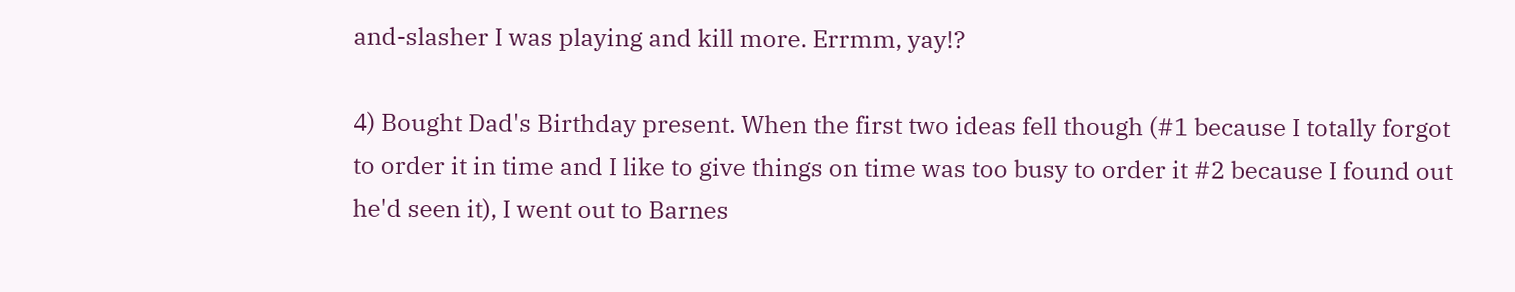and-slasher I was playing and kill more. Errmm, yay!?

4) Bought Dad's Birthday present. When the first two ideas fell though (#1 because I totally forgot to order it in time and I like to give things on time was too busy to order it #2 because I found out he'd seen it), I went out to Barnes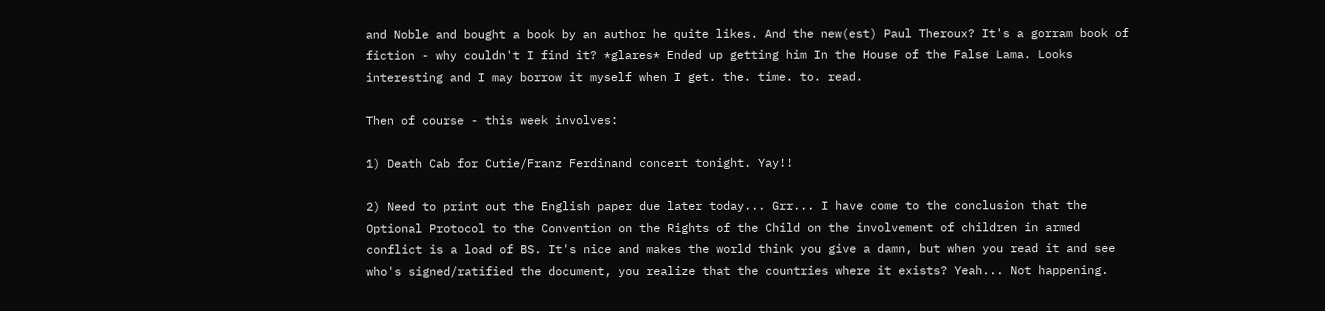and Noble and bought a book by an author he quite likes. And the new(est) Paul Theroux? It's a gorram book of fiction - why couldn't I find it? *glares* Ended up getting him In the House of the False Lama. Looks interesting and I may borrow it myself when I get. the. time. to. read.

Then of course - this week involves:

1) Death Cab for Cutie/Franz Ferdinand concert tonight. Yay!!

2) Need to print out the English paper due later today... Grr... I have come to the conclusion that the Optional Protocol to the Convention on the Rights of the Child on the involvement of children in armed conflict is a load of BS. It's nice and makes the world think you give a damn, but when you read it and see who's signed/ratified the document, you realize that the countries where it exists? Yeah... Not happening.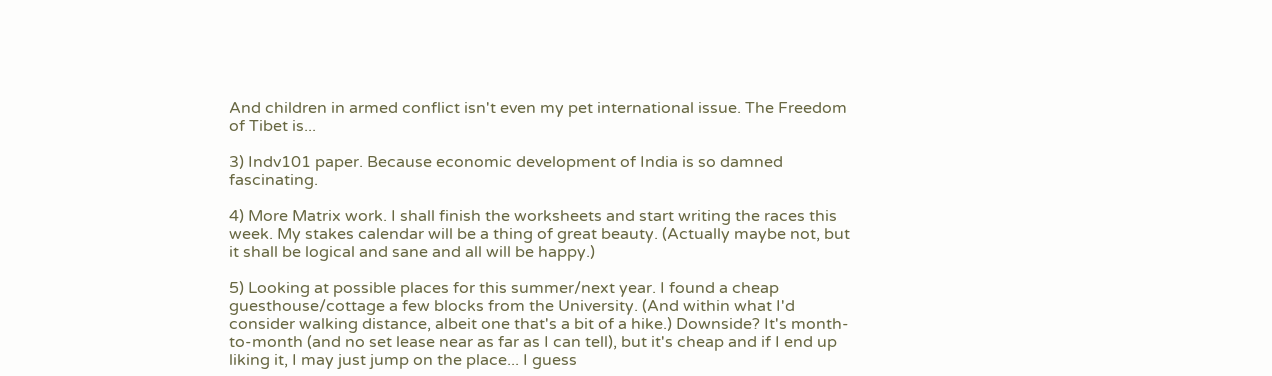And children in armed conflict isn't even my pet international issue. The Freedom of Tibet is...

3) Indv101 paper. Because economic development of India is so damned fascinating.

4) More Matrix work. I shall finish the worksheets and start writing the races this week. My stakes calendar will be a thing of great beauty. (Actually maybe not, but it shall be logical and sane and all will be happy.)

5) Looking at possible places for this summer/next year. I found a cheap guesthouse/cottage a few blocks from the University. (And within what I'd consider walking distance, albeit one that's a bit of a hike.) Downside? It's month-to-month (and no set lease near as far as I can tell), but it's cheap and if I end up liking it, I may just jump on the place... I guess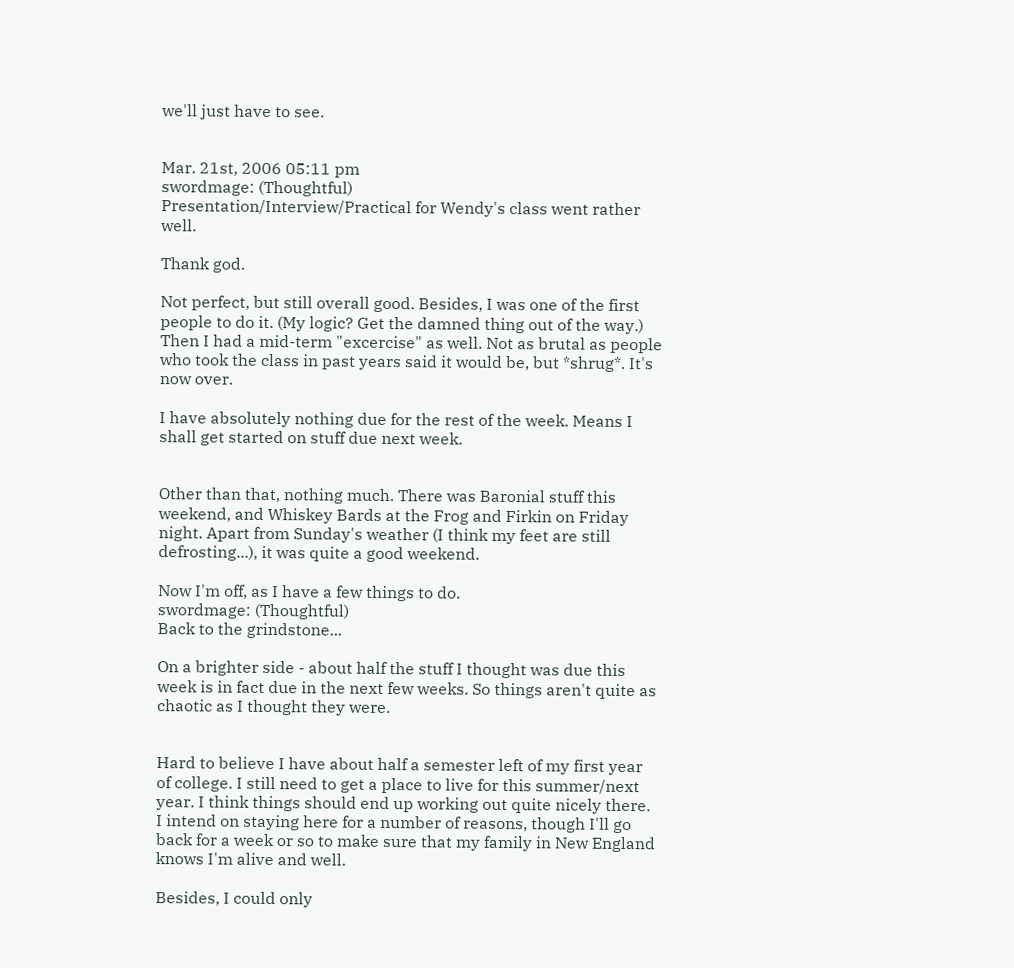we'll just have to see.


Mar. 21st, 2006 05:11 pm
swordmage: (Thoughtful)
Presentation/Interview/Practical for Wendy's class went rather well.

Thank god.

Not perfect, but still overall good. Besides, I was one of the first people to do it. (My logic? Get the damned thing out of the way.) Then I had a mid-term "excercise" as well. Not as brutal as people who took the class in past years said it would be, but *shrug*. It's now over.

I have absolutely nothing due for the rest of the week. Means I shall get started on stuff due next week.


Other than that, nothing much. There was Baronial stuff this weekend, and Whiskey Bards at the Frog and Firkin on Friday night. Apart from Sunday's weather (I think my feet are still defrosting...), it was quite a good weekend.

Now I'm off, as I have a few things to do.
swordmage: (Thoughtful)
Back to the grindstone...

On a brighter side - about half the stuff I thought was due this week is in fact due in the next few weeks. So things aren't quite as chaotic as I thought they were.


Hard to believe I have about half a semester left of my first year of college. I still need to get a place to live for this summer/next year. I think things should end up working out quite nicely there. I intend on staying here for a number of reasons, though I'll go back for a week or so to make sure that my family in New England knows I'm alive and well.

Besides, I could only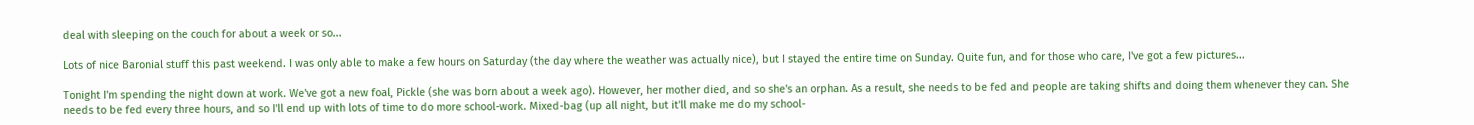deal with sleeping on the couch for about a week or so...

Lots of nice Baronial stuff this past weekend. I was only able to make a few hours on Saturday (the day where the weather was actually nice), but I stayed the entire time on Sunday. Quite fun, and for those who care, I've got a few pictures...

Tonight I'm spending the night down at work. We've got a new foal, Pickle (she was born about a week ago). However, her mother died, and so she's an orphan. As a result, she needs to be fed and people are taking shifts and doing them whenever they can. She needs to be fed every three hours, and so I'll end up with lots of time to do more school-work. Mixed-bag (up all night, but it'll make me do my school-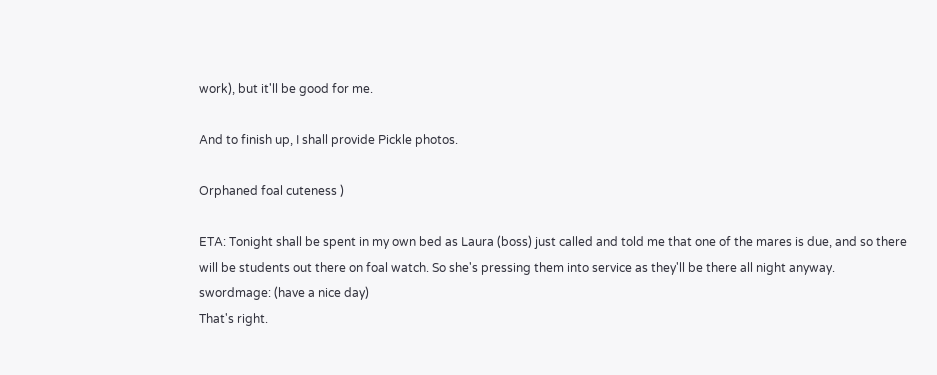work), but it'll be good for me.

And to finish up, I shall provide Pickle photos.

Orphaned foal cuteness )

ETA: Tonight shall be spent in my own bed as Laura (boss) just called and told me that one of the mares is due, and so there will be students out there on foal watch. So she's pressing them into service as they'll be there all night anyway.
swordmage: (have a nice day)
That's right.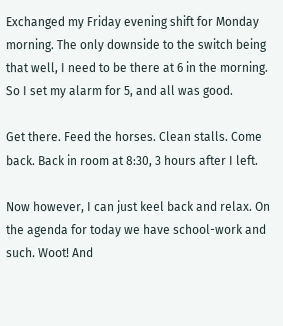Exchanged my Friday evening shift for Monday morning. The only downside to the switch being that well, I need to be there at 6 in the morning. So I set my alarm for 5, and all was good.

Get there. Feed the horses. Clean stalls. Come back. Back in room at 8:30, 3 hours after I left.

Now however, I can just keel back and relax. On the agenda for today we have school-work and such. Woot! And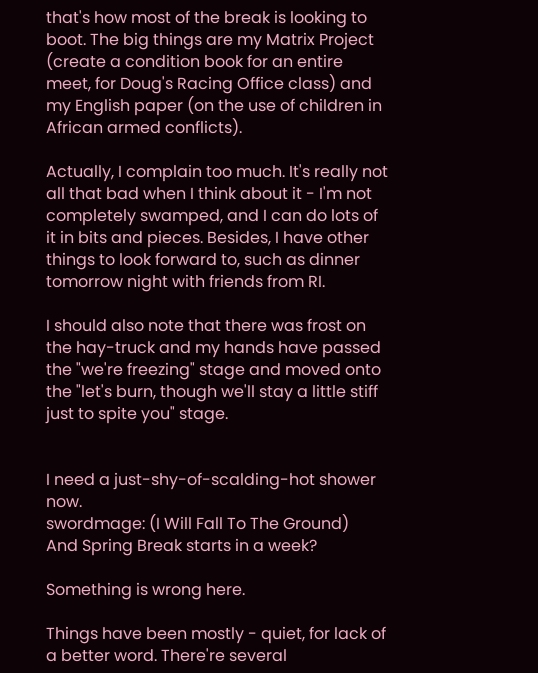that's how most of the break is looking to boot. The big things are my Matrix Project (create a condition book for an entire meet, for Doug's Racing Office class) and my English paper (on the use of children in African armed conflicts).

Actually, I complain too much. It's really not all that bad when I think about it - I'm not completely swamped, and I can do lots of it in bits and pieces. Besides, I have other things to look forward to, such as dinner tomorrow night with friends from RI.

I should also note that there was frost on the hay-truck and my hands have passed the "we're freezing" stage and moved onto the "let's burn, though we'll stay a little stiff just to spite you" stage.


I need a just-shy-of-scalding-hot shower now.
swordmage: (I Will Fall To The Ground)
And Spring Break starts in a week?

Something is wrong here.

Things have been mostly - quiet, for lack of a better word. There're several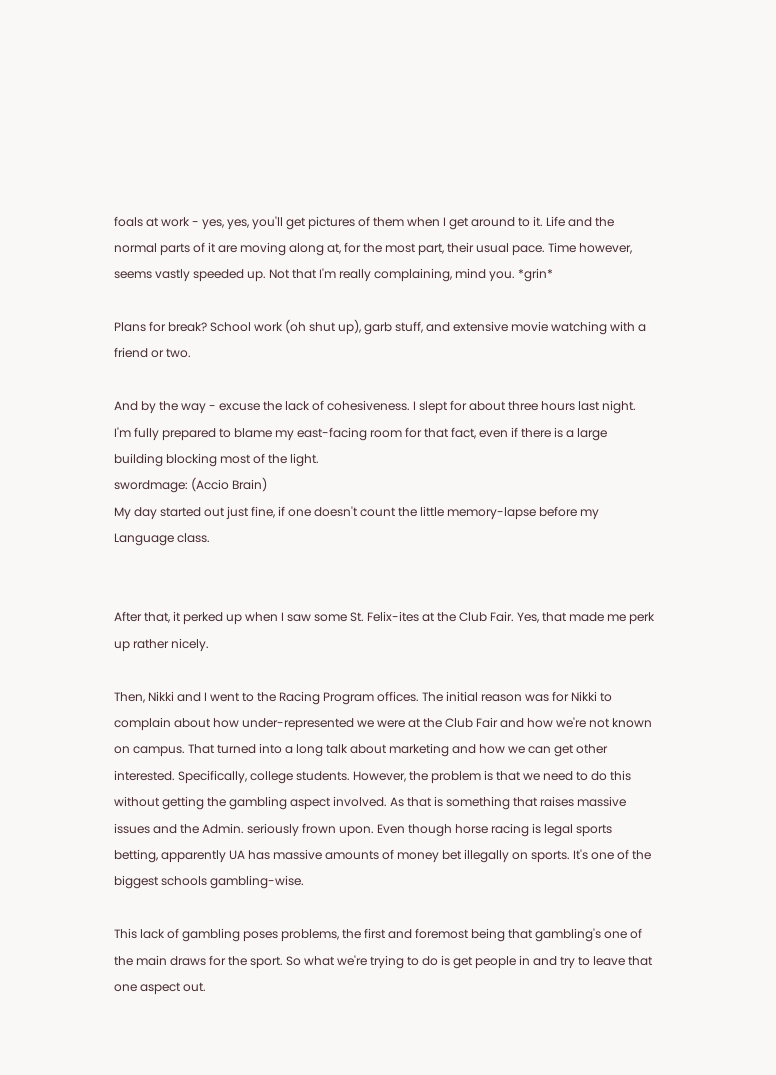foals at work - yes, yes, you'll get pictures of them when I get around to it. Life and the normal parts of it are moving along at, for the most part, their usual pace. Time however, seems vastly speeded up. Not that I'm really complaining, mind you. *grin*

Plans for break? School work (oh shut up), garb stuff, and extensive movie watching with a friend or two.

And by the way - excuse the lack of cohesiveness. I slept for about three hours last night. I'm fully prepared to blame my east-facing room for that fact, even if there is a large building blocking most of the light.
swordmage: (Accio Brain)
My day started out just fine, if one doesn't count the little memory-lapse before my Language class.


After that, it perked up when I saw some St. Felix-ites at the Club Fair. Yes, that made me perk up rather nicely.

Then, Nikki and I went to the Racing Program offices. The initial reason was for Nikki to complain about how under-represented we were at the Club Fair and how we're not known on campus. That turned into a long talk about marketing and how we can get other interested. Specifically, college students. However, the problem is that we need to do this without getting the gambling aspect involved. As that is something that raises massive issues and the Admin. seriously frown upon. Even though horse racing is legal sports betting, apparently UA has massive amounts of money bet illegally on sports. It's one of the biggest schools gambling-wise.

This lack of gambling poses problems, the first and foremost being that gambling's one of the main draws for the sport. So what we're trying to do is get people in and try to leave that one aspect out.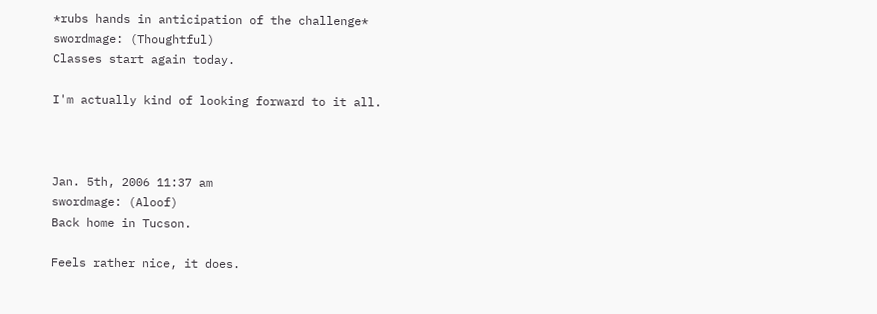*rubs hands in anticipation of the challenge*
swordmage: (Thoughtful)
Classes start again today.

I'm actually kind of looking forward to it all.



Jan. 5th, 2006 11:37 am
swordmage: (Aloof)
Back home in Tucson.

Feels rather nice, it does.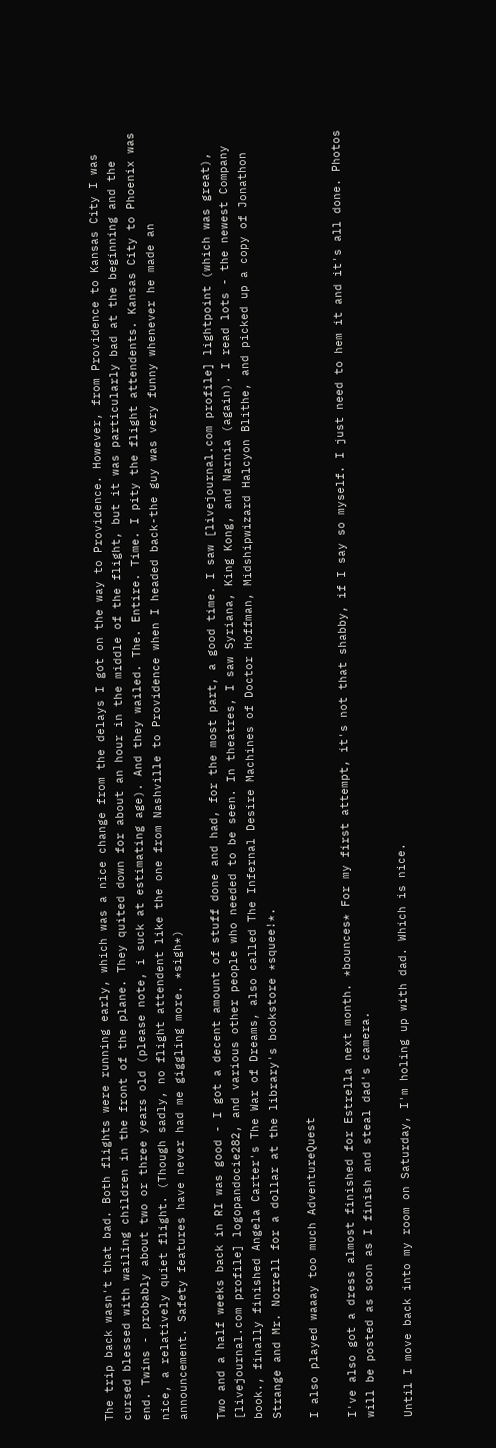The trip back wasn't that bad. Both flights were running early, which was a nice change from the delays I got on the way to Providence. However, from Providence to Kansas City I was cursed blessed with wailing children in the front of the plane. They quited down for about an hour in the middle of the flight, but it was particularly bad at the beginning and the end. Twins - probably about two or three years old (please note, i suck at estimating age). And they wailed. The. Entire. Time. I pity the flight attendents. Kansas City to Phoenix was nice, a relatively quiet flight. (Though sadly, no flight attendent like the one from Nashville to Providence when I headed back-the guy was very funny whenever he made an announcement. Safety features have never had me giggling more. *sigh*)

Two and a half weeks back in RI was good - I got a decent amount of stuff done and had, for the most part, a good time. I saw [livejournal.com profile] lightpoint (which was great), [livejournal.com profile] logopandocie282, and various other people who needed to be seen. In theatres, I saw Syriana, King Kong, and Narnia (again). I read lots - the newest Company book., finally finished Angela Carter's The War of Dreams, also called The Infernal Desire Machines of Doctor Hoffman, Midshipwizard Halcyon Blithe, and picked up a copy of Jonathon Strange and Mr. Norrell for a dollar at the library's bookstore *squee!*.

I also played waaay too much AdventureQuest

I've also got a dress almost finished for Estrella next month. *bounces* For my first attempt, it's not that shabby, if I say so myself. I just need to hem it and it's all done. Photos will be posted as soon as I finish and steal dad's camera.

Until I move back into my room on Saturday, I'm holing up with dad. Which is nice.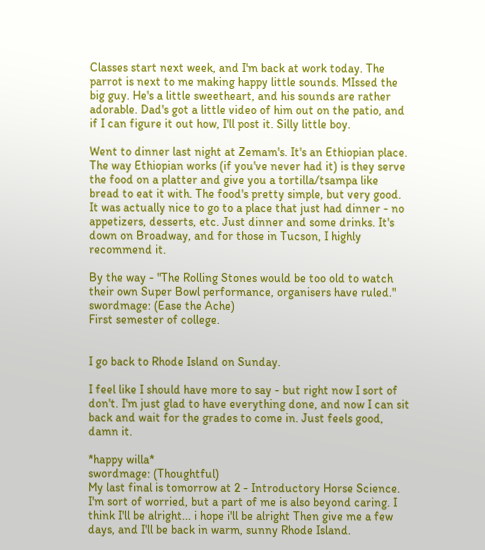Classes start next week, and I'm back at work today. The parrot is next to me making happy little sounds. MIssed the big guy. He's a little sweetheart, and his sounds are rather adorable. Dad's got a little video of him out on the patio, and if I can figure it out how, I'll post it. Silly little boy.

Went to dinner last night at Zemam's. It's an Ethiopian place. The way Ethiopian works (if you've never had it) is they serve the food on a platter and give you a tortilla/tsampa like bread to eat it with. The food's pretty simple, but very good. It was actually nice to go to a place that just had dinner - no appetizers, desserts, etc. Just dinner and some drinks. It's down on Broadway, and for those in Tucson, I highly recommend it.

By the way - "The Rolling Stones would be too old to watch their own Super Bowl performance, organisers have ruled."
swordmage: (Ease the Ache)
First semester of college.


I go back to Rhode Island on Sunday.

I feel like I should have more to say - but right now I sort of don't. I'm just glad to have everything done, and now I can sit back and wait for the grades to come in. Just feels good, damn it.

*happy willa*
swordmage: (Thoughtful)
My last final is tomorrow at 2 - Introductory Horse Science. I'm sort of worried, but a part of me is also beyond caring. I think I'll be alright... i hope i'll be alright Then give me a few days, and I'll be back in warm, sunny Rhode Island.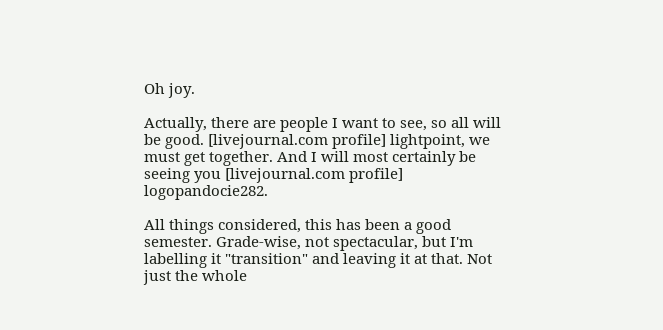Oh joy.

Actually, there are people I want to see, so all will be good. [livejournal.com profile] lightpoint, we must get together. And I will most certainly be seeing you [livejournal.com profile] logopandocie282.

All things considered, this has been a good semester. Grade-wise, not spectacular, but I'm labelling it "transition" and leaving it at that. Not just the whole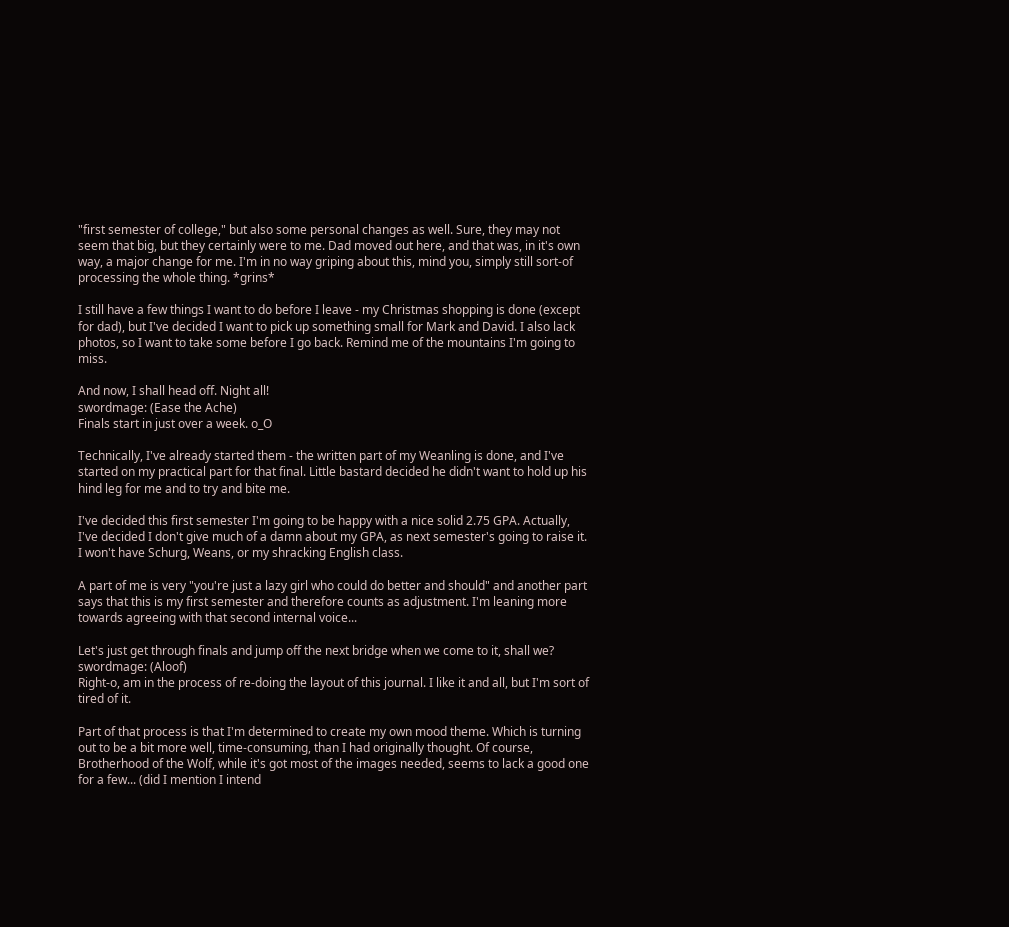"first semester of college," but also some personal changes as well. Sure, they may not seem that big, but they certainly were to me. Dad moved out here, and that was, in it's own way, a major change for me. I'm in no way griping about this, mind you, simply still sort-of processing the whole thing. *grins*

I still have a few things I want to do before I leave - my Christmas shopping is done (except for dad), but I've decided I want to pick up something small for Mark and David. I also lack photos, so I want to take some before I go back. Remind me of the mountains I'm going to miss.

And now, I shall head off. Night all!
swordmage: (Ease the Ache)
Finals start in just over a week. o_O

Technically, I've already started them - the written part of my Weanling is done, and I've started on my practical part for that final. Little bastard decided he didn't want to hold up his hind leg for me and to try and bite me.

I've decided this first semester I'm going to be happy with a nice solid 2.75 GPA. Actually, I've decided I don't give much of a damn about my GPA, as next semester's going to raise it. I won't have Schurg, Weans, or my shracking English class.

A part of me is very "you're just a lazy girl who could do better and should" and another part says that this is my first semester and therefore counts as adjustment. I'm leaning more towards agreeing with that second internal voice...

Let's just get through finals and jump off the next bridge when we come to it, shall we?
swordmage: (Aloof)
Right-o, am in the process of re-doing the layout of this journal. I like it and all, but I'm sort of tired of it.

Part of that process is that I'm determined to create my own mood theme. Which is turning out to be a bit more well, time-consuming, than I had originally thought. Of course, Brotherhood of the Wolf, while it's got most of the images needed, seems to lack a good one for a few... (did I mention I intend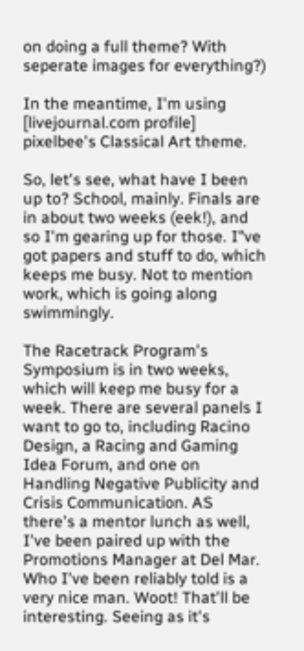on doing a full theme? With seperate images for everything?)

In the meantime, I'm using [livejournal.com profile] pixelbee's Classical Art theme.

So, let's see, what have I been up to? School, mainly. Finals are in about two weeks (eek!), and so I'm gearing up for those. I"ve got papers and stuff to do, which keeps me busy. Not to mention work, which is going along swimmingly.

The Racetrack Program's Symposium is in two weeks, which will keep me busy for a week. There are several panels I want to go to, including Racino Design, a Racing and Gaming Idea Forum, and one on Handling Negative Publicity and Crisis Communication. AS there's a mentor lunch as well, I've been paired up with the Promotions Manager at Del Mar. Who I've been reliably told is a very nice man. Woot! That'll be interesting. Seeing as it's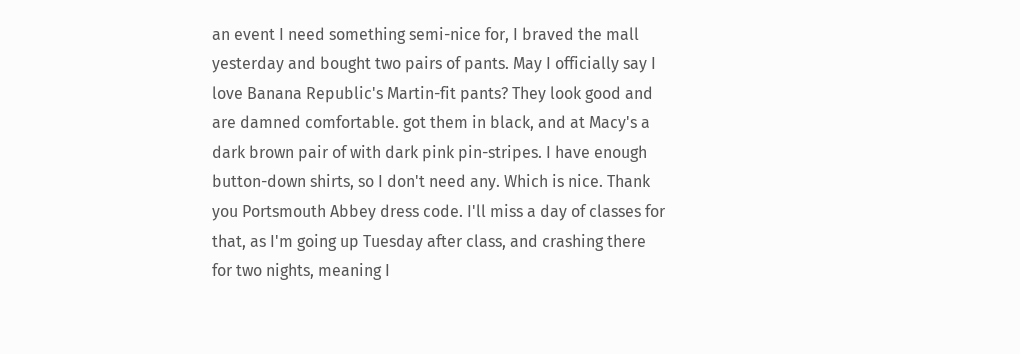an event I need something semi-nice for, I braved the mall yesterday and bought two pairs of pants. May I officially say I love Banana Republic's Martin-fit pants? They look good and are damned comfortable. got them in black, and at Macy's a dark brown pair of with dark pink pin-stripes. I have enough button-down shirts, so I don't need any. Which is nice. Thank you Portsmouth Abbey dress code. I'll miss a day of classes for that, as I'm going up Tuesday after class, and crashing there for two nights, meaning I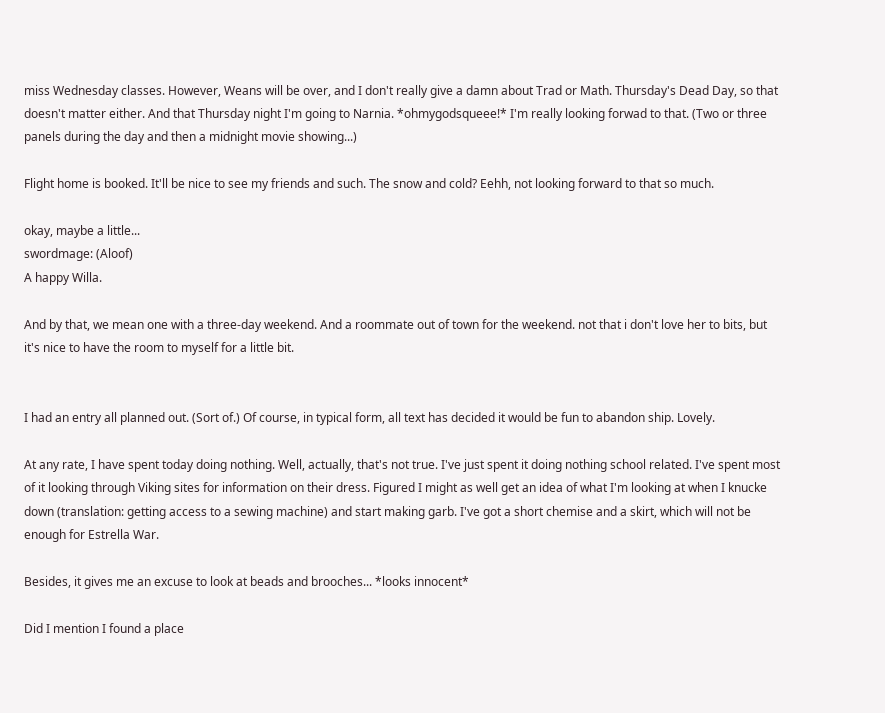miss Wednesday classes. However, Weans will be over, and I don't really give a damn about Trad or Math. Thursday's Dead Day, so that doesn't matter either. And that Thursday night I'm going to Narnia. *ohmygodsqueee!* I'm really looking forwad to that. (Two or three panels during the day and then a midnight movie showing...)

Flight home is booked. It'll be nice to see my friends and such. The snow and cold? Eehh, not looking forward to that so much.

okay, maybe a little...
swordmage: (Aloof)
A happy Willa.

And by that, we mean one with a three-day weekend. And a roommate out of town for the weekend. not that i don't love her to bits, but it's nice to have the room to myself for a little bit.


I had an entry all planned out. (Sort of.) Of course, in typical form, all text has decided it would be fun to abandon ship. Lovely.

At any rate, I have spent today doing nothing. Well, actually, that's not true. I've just spent it doing nothing school related. I've spent most of it looking through Viking sites for information on their dress. Figured I might as well get an idea of what I'm looking at when I knucke down (translation: getting access to a sewing machine) and start making garb. I've got a short chemise and a skirt, which will not be enough for Estrella War.

Besides, it gives me an excuse to look at beads and brooches... *looks innocent*

Did I mention I found a place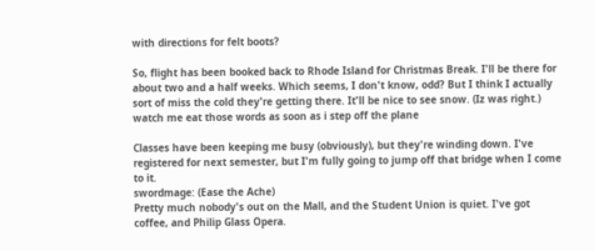with directions for felt boots?

So, flight has been booked back to Rhode Island for Christmas Break. I'll be there for about two and a half weeks. Which seems, I don't know, odd? But I think I actually sort of miss the cold they're getting there. It'll be nice to see snow. (Iz was right.) watch me eat those words as soon as i step off the plane

Classes have been keeping me busy (obviously), but they're winding down. I've registered for next semester, but I'm fully going to jump off that bridge when I come to it.
swordmage: (Ease the Ache)
Pretty much nobody's out on the Mall, and the Student Union is quiet. I've got coffee, and Philip Glass Opera.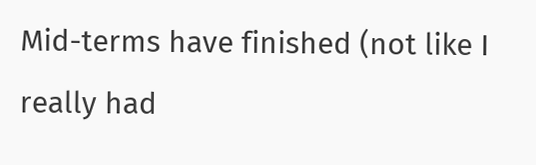Mid-terms have finished (not like I really had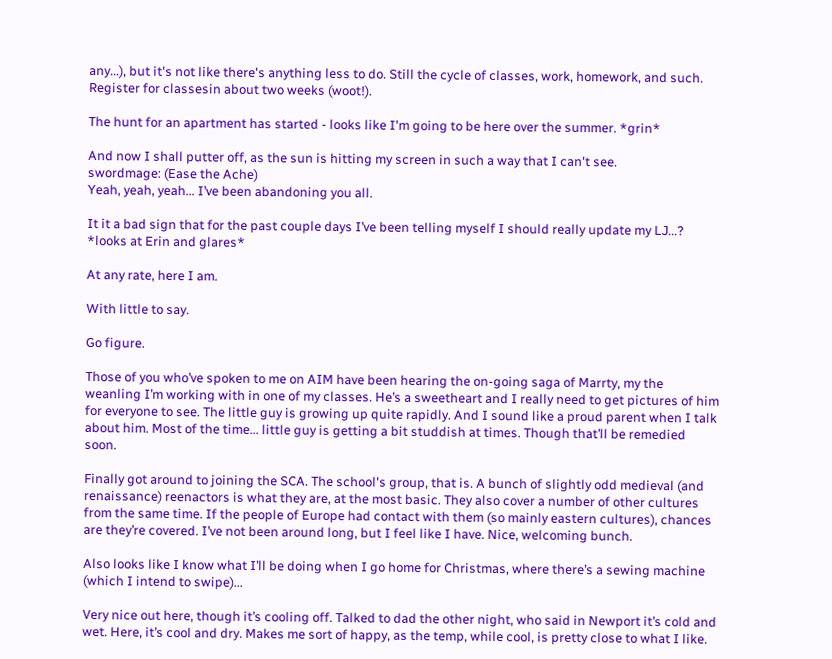any...), but it's not like there's anything less to do. Still the cycle of classes, work, homework, and such. Register for classesin about two weeks (woot!).

The hunt for an apartment has started - looks like I'm going to be here over the summer. *grin*

And now I shall putter off, as the sun is hitting my screen in such a way that I can't see.
swordmage: (Ease the Ache)
Yeah, yeah, yeah... I’ve been abandoning you all.

It it a bad sign that for the past couple days I’ve been telling myself I should really update my LJ...? *looks at Erin and glares*

At any rate, here I am.

With little to say.

Go figure.

Those of you who’ve spoken to me on AIM have been hearing the on-going saga of Marrty, my the weanling I’m working with in one of my classes. He’s a sweetheart and I really need to get pictures of him for everyone to see. The little guy is growing up quite rapidly. And I sound like a proud parent when I talk about him. Most of the time... little guy is getting a bit studdish at times. Though that’ll be remedied soon.

Finally got around to joining the SCA. The school's group, that is. A bunch of slightly odd medieval (and renaissance) reenactors is what they are, at the most basic. They also cover a number of other cultures from the same time. If the people of Europe had contact with them (so mainly eastern cultures), chances are they’re covered. I’ve not been around long, but I feel like I have. Nice, welcoming bunch.

Also looks like I know what I’ll be doing when I go home for Christmas, where there’s a sewing machine (which I intend to swipe)...

Very nice out here, though it’s cooling off. Talked to dad the other night, who said in Newport it’s cold and wet. Here, it’s cool and dry. Makes me sort of happy, as the temp, while cool, is pretty close to what I like.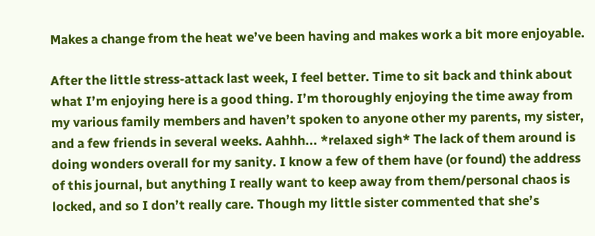Makes a change from the heat we’ve been having and makes work a bit more enjoyable.

After the little stress-attack last week, I feel better. Time to sit back and think about what I’m enjoying here is a good thing. I’m thoroughly enjoying the time away from my various family members and haven’t spoken to anyone other my parents, my sister, and a few friends in several weeks. Aahhh... *relaxed sigh* The lack of them around is doing wonders overall for my sanity. I know a few of them have (or found) the address of this journal, but anything I really want to keep away from them/personal chaos is locked, and so I don’t really care. Though my little sister commented that she’s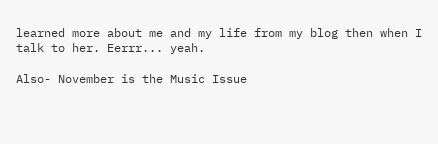learned more about me and my life from my blog then when I talk to her. Eerrr... yeah.

Also- November is the Music Issue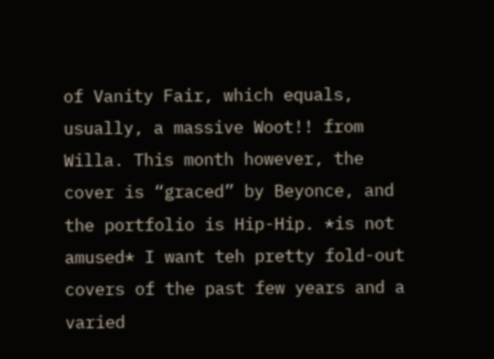of Vanity Fair, which equals, usually, a massive Woot!! from Willa. This month however, the cover is “graced” by Beyonce, and the portfolio is Hip-Hip. *is not amused* I want teh pretty fold-out covers of the past few years and a varied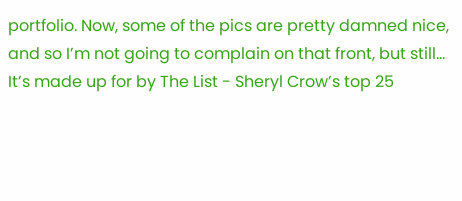portfolio. Now, some of the pics are pretty damned nice, and so I’m not going to complain on that front, but still... It’s made up for by The List - Sheryl Crow’s top 25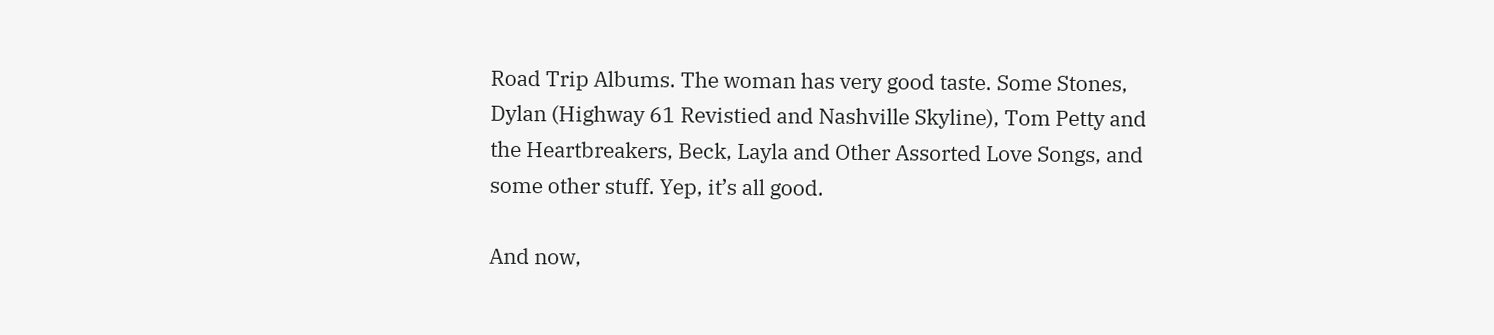Road Trip Albums. The woman has very good taste. Some Stones, Dylan (Highway 61 Revistied and Nashville Skyline), Tom Petty and the Heartbreakers, Beck, Layla and Other Assorted Love Songs, and some other stuff. Yep, it’s all good.

And now,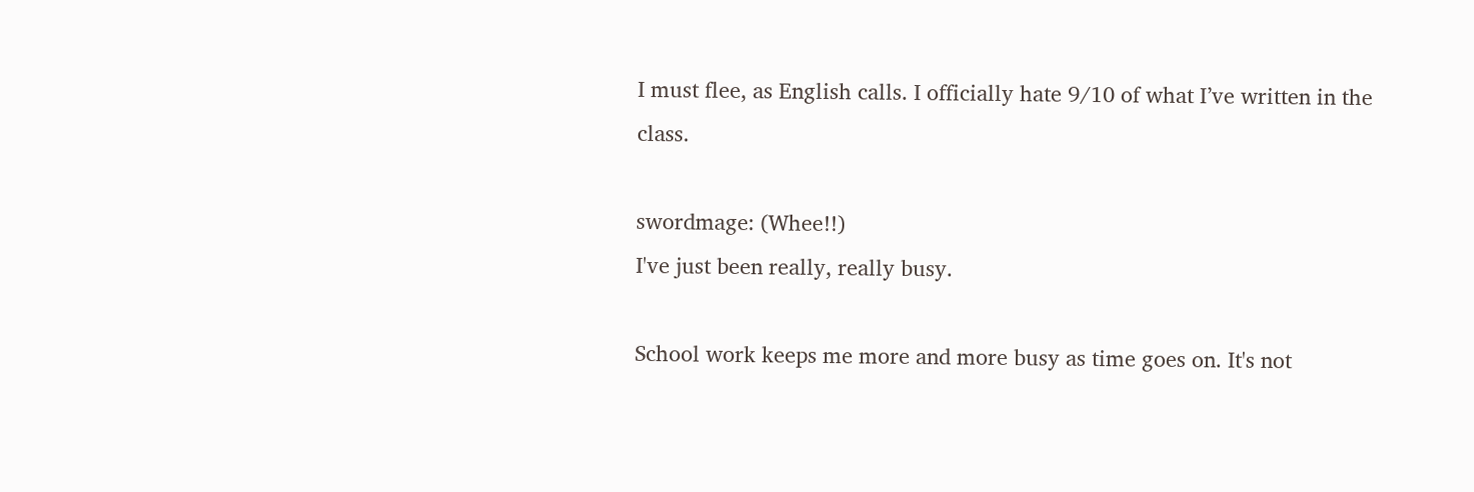I must flee, as English calls. I officially hate 9/10 of what I’ve written in the class.

swordmage: (Whee!!)
I've just been really, really busy.

School work keeps me more and more busy as time goes on. It's not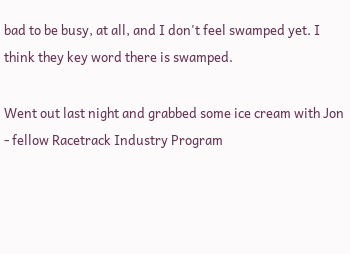bad to be busy, at all, and I don't feel swamped yet. I think they key word there is swamped.

Went out last night and grabbed some ice cream with Jon - fellow Racetrack Industry Program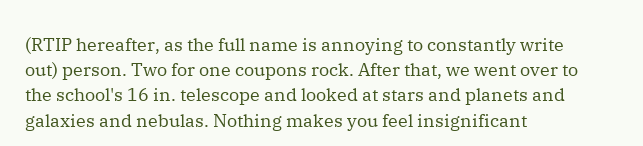(RTIP hereafter, as the full name is annoying to constantly write out) person. Two for one coupons rock. After that, we went over to the school's 16 in. telescope and looked at stars and planets and galaxies and nebulas. Nothing makes you feel insignificant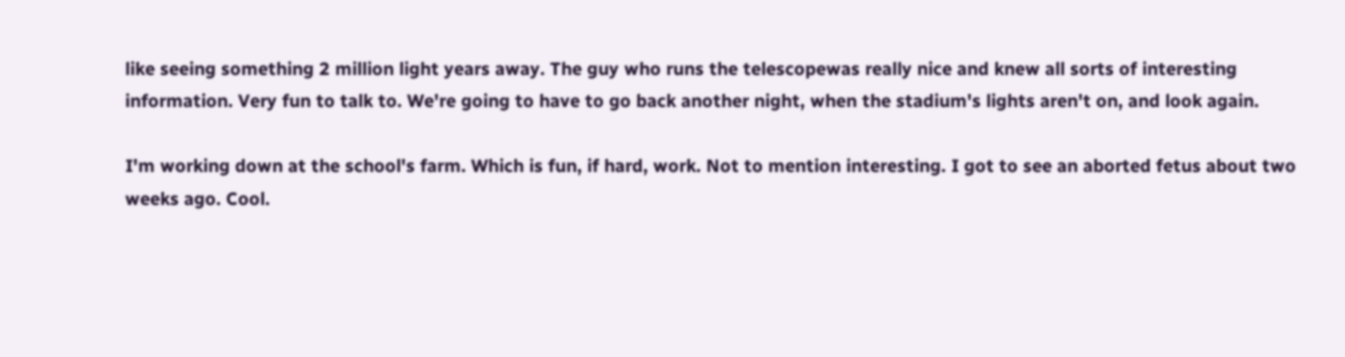like seeing something 2 million light years away. The guy who runs the telescopewas really nice and knew all sorts of interesting information. Very fun to talk to. We're going to have to go back another night, when the stadium's lights aren't on, and look again.

I'm working down at the school's farm. Which is fun, if hard, work. Not to mention interesting. I got to see an aborted fetus about two weeks ago. Cool.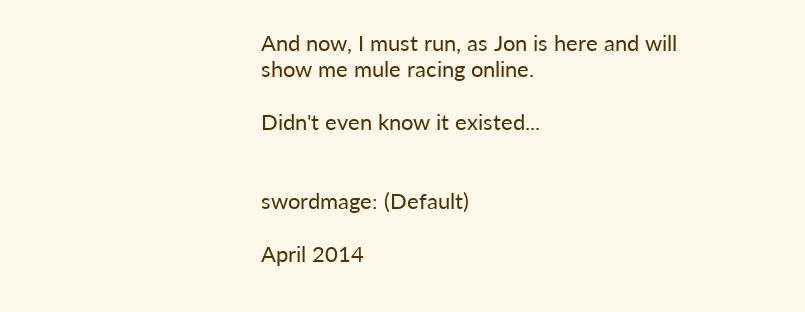And now, I must run, as Jon is here and will show me mule racing online.

Didn't even know it existed...


swordmage: (Default)

April 2014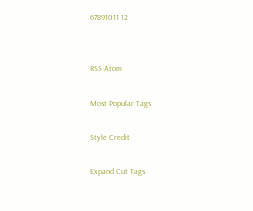67891011 12


RSS Atom

Most Popular Tags

Style Credit

Expand Cut Tags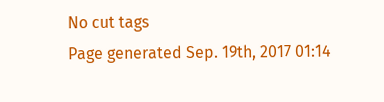No cut tags
Page generated Sep. 19th, 2017 01:14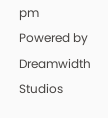pm
Powered by Dreamwidth Studios